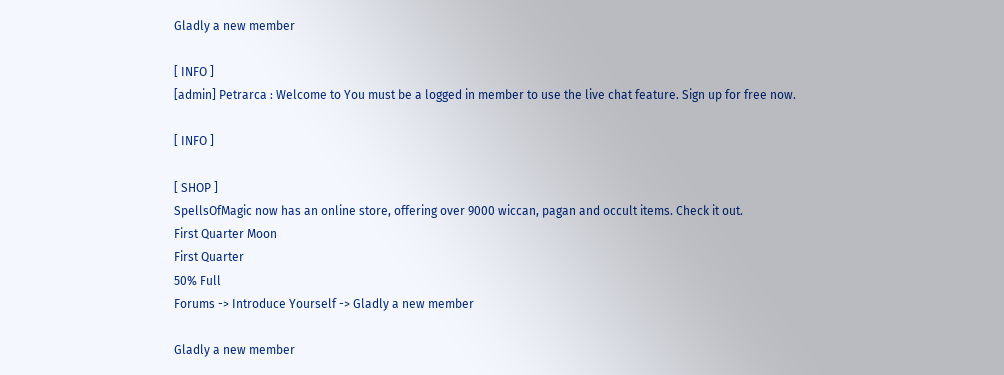Gladly a new member

[ INFO ]
[admin] Petrarca : Welcome to You must be a logged in member to use the live chat feature. Sign up for free now.

[ INFO ]

[ SHOP ]
SpellsOfMagic now has an online store, offering over 9000 wiccan, pagan and occult items. Check it out.
First Quarter Moon
First Quarter
50% Full
Forums -> Introduce Yourself -> Gladly a new member

Gladly a new member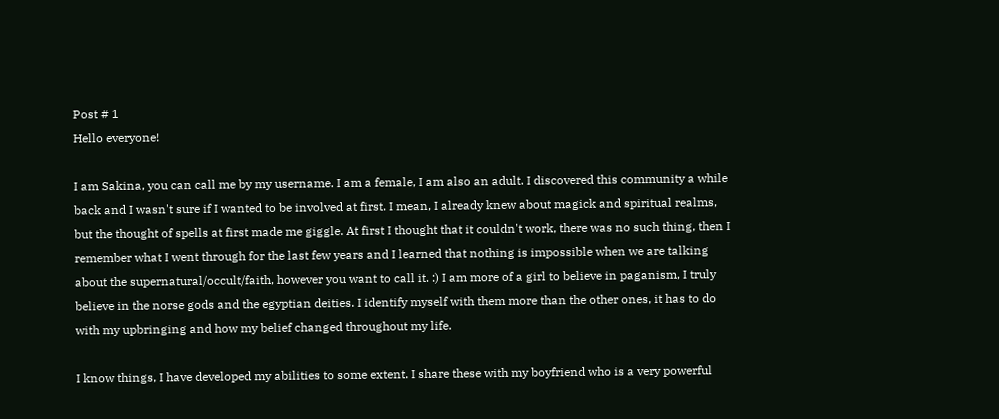Post # 1
Hello everyone!

I am Sakina, you can call me by my username. I am a female, I am also an adult. I discovered this community a while back and I wasn't sure if I wanted to be involved at first. I mean, I already knew about magick and spiritual realms, but the thought of spells at first made me giggle. At first I thought that it couldn't work, there was no such thing, then I remember what I went through for the last few years and I learned that nothing is impossible when we are talking about the supernatural/occult/faith, however you want to call it. :) I am more of a girl to believe in paganism, I truly believe in the norse gods and the egyptian deities. I identify myself with them more than the other ones, it has to do with my upbringing and how my belief changed throughout my life.

I know things, I have developed my abilities to some extent. I share these with my boyfriend who is a very powerful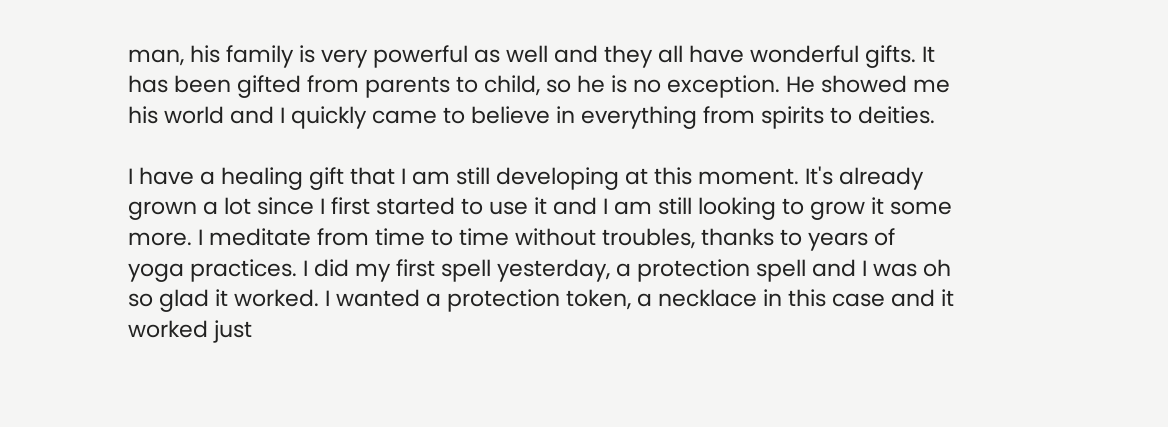man, his family is very powerful as well and they all have wonderful gifts. It has been gifted from parents to child, so he is no exception. He showed me his world and I quickly came to believe in everything from spirits to deities.

I have a healing gift that I am still developing at this moment. It's already grown a lot since I first started to use it and I am still looking to grow it some more. I meditate from time to time without troubles, thanks to years of yoga practices. I did my first spell yesterday, a protection spell and I was oh so glad it worked. I wanted a protection token, a necklace in this case and it worked just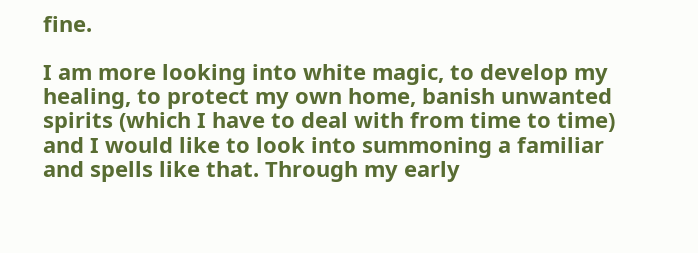fine.

I am more looking into white magic, to develop my healing, to protect my own home, banish unwanted spirits (which I have to deal with from time to time) and I would like to look into summoning a familiar and spells like that. Through my early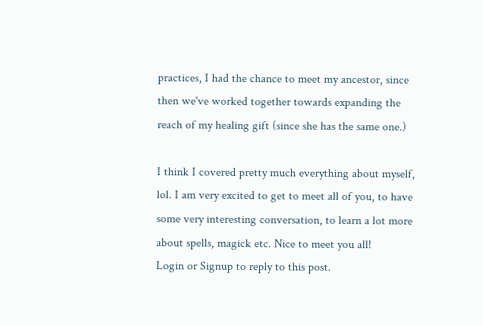practices, I had the chance to meet my ancestor, since then we've worked together towards expanding the reach of my healing gift (since she has the same one.)

I think I covered pretty much everything about myself, lol. I am very excited to get to meet all of you, to have some very interesting conversation, to learn a lot more about spells, magick etc. Nice to meet you all!
Login or Signup to reply to this post.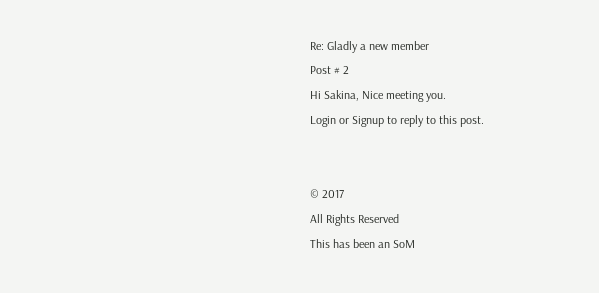Re: Gladly a new member
Post # 2
Hi Sakina, Nice meeting you.
Login or Signup to reply to this post.


© 2017
All Rights Reserved
This has been an SoM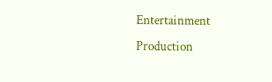Entertainment Production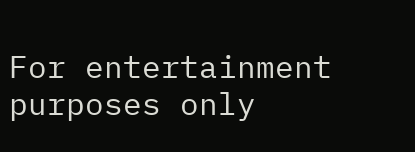For entertainment purposes only